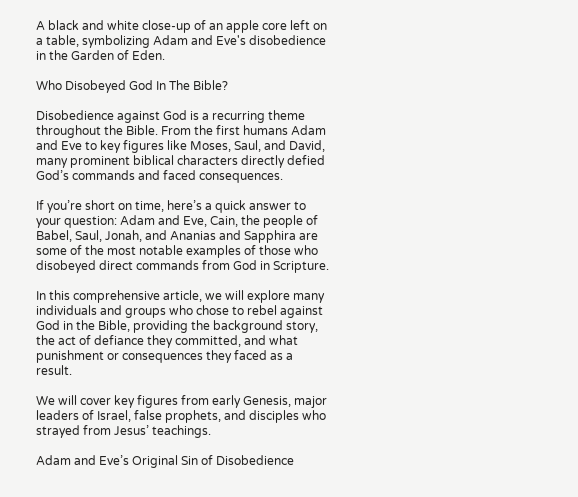A black and white close-up of an apple core left on a table, symbolizing Adam and Eve's disobedience in the Garden of Eden.

Who Disobeyed God In The Bible?

Disobedience against God is a recurring theme throughout the Bible. From the first humans Adam and Eve to key figures like Moses, Saul, and David, many prominent biblical characters directly defied God’s commands and faced consequences.

If you’re short on time, here’s a quick answer to your question: Adam and Eve, Cain, the people of Babel, Saul, Jonah, and Ananias and Sapphira are some of the most notable examples of those who disobeyed direct commands from God in Scripture.

In this comprehensive article, we will explore many individuals and groups who chose to rebel against God in the Bible, providing the background story, the act of defiance they committed, and what punishment or consequences they faced as a result.

We will cover key figures from early Genesis, major leaders of Israel, false prophets, and disciples who strayed from Jesus’ teachings.

Adam and Eve’s Original Sin of Disobedience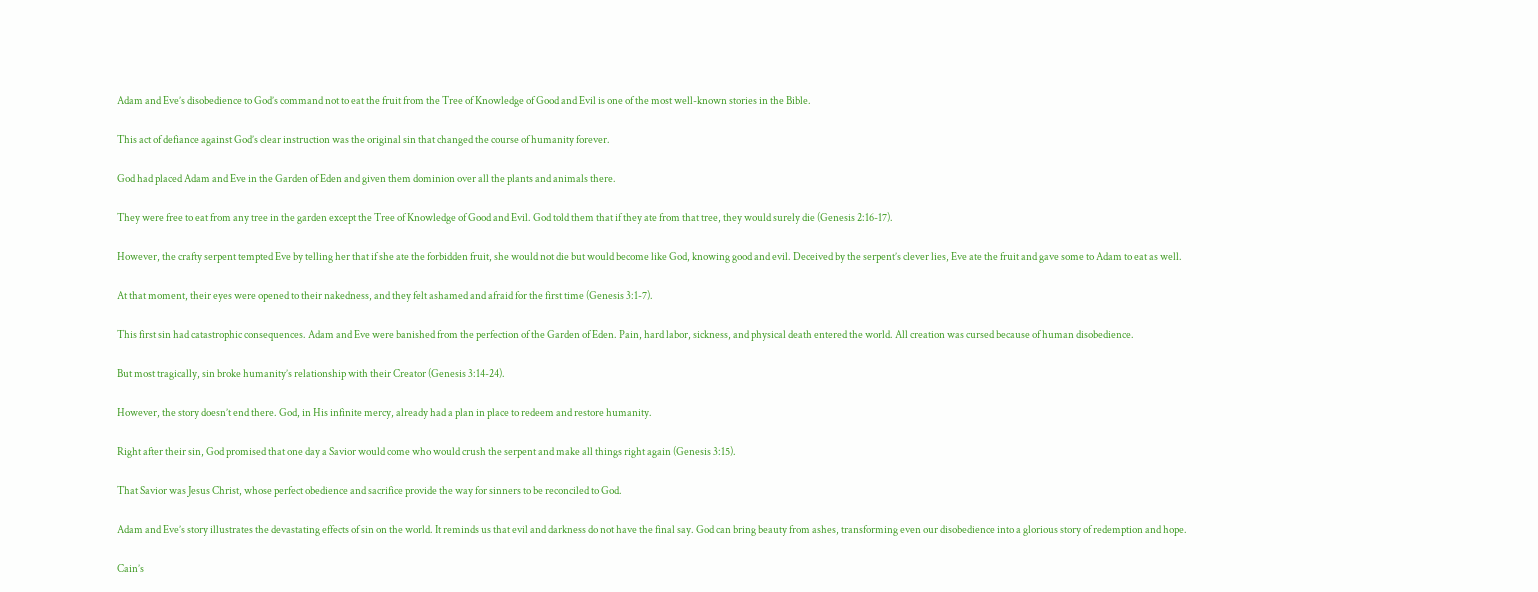Adam and Eve’s disobedience to God’s command not to eat the fruit from the Tree of Knowledge of Good and Evil is one of the most well-known stories in the Bible.

This act of defiance against God’s clear instruction was the original sin that changed the course of humanity forever.

God had placed Adam and Eve in the Garden of Eden and given them dominion over all the plants and animals there.

They were free to eat from any tree in the garden except the Tree of Knowledge of Good and Evil. God told them that if they ate from that tree, they would surely die (Genesis 2:16-17).

However, the crafty serpent tempted Eve by telling her that if she ate the forbidden fruit, she would not die but would become like God, knowing good and evil. Deceived by the serpent’s clever lies, Eve ate the fruit and gave some to Adam to eat as well.

At that moment, their eyes were opened to their nakedness, and they felt ashamed and afraid for the first time (Genesis 3:1-7).

This first sin had catastrophic consequences. Adam and Eve were banished from the perfection of the Garden of Eden. Pain, hard labor, sickness, and physical death entered the world. All creation was cursed because of human disobedience.

But most tragically, sin broke humanity’s relationship with their Creator (Genesis 3:14-24).

However, the story doesn’t end there. God, in His infinite mercy, already had a plan in place to redeem and restore humanity.

Right after their sin, God promised that one day a Savior would come who would crush the serpent and make all things right again (Genesis 3:15).

That Savior was Jesus Christ, whose perfect obedience and sacrifice provide the way for sinners to be reconciled to God.

Adam and Eve’s story illustrates the devastating effects of sin on the world. It reminds us that evil and darkness do not have the final say. God can bring beauty from ashes, transforming even our disobedience into a glorious story of redemption and hope.

Cain’s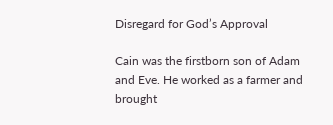Disregard for God’s Approval

Cain was the firstborn son of Adam and Eve. He worked as a farmer and brought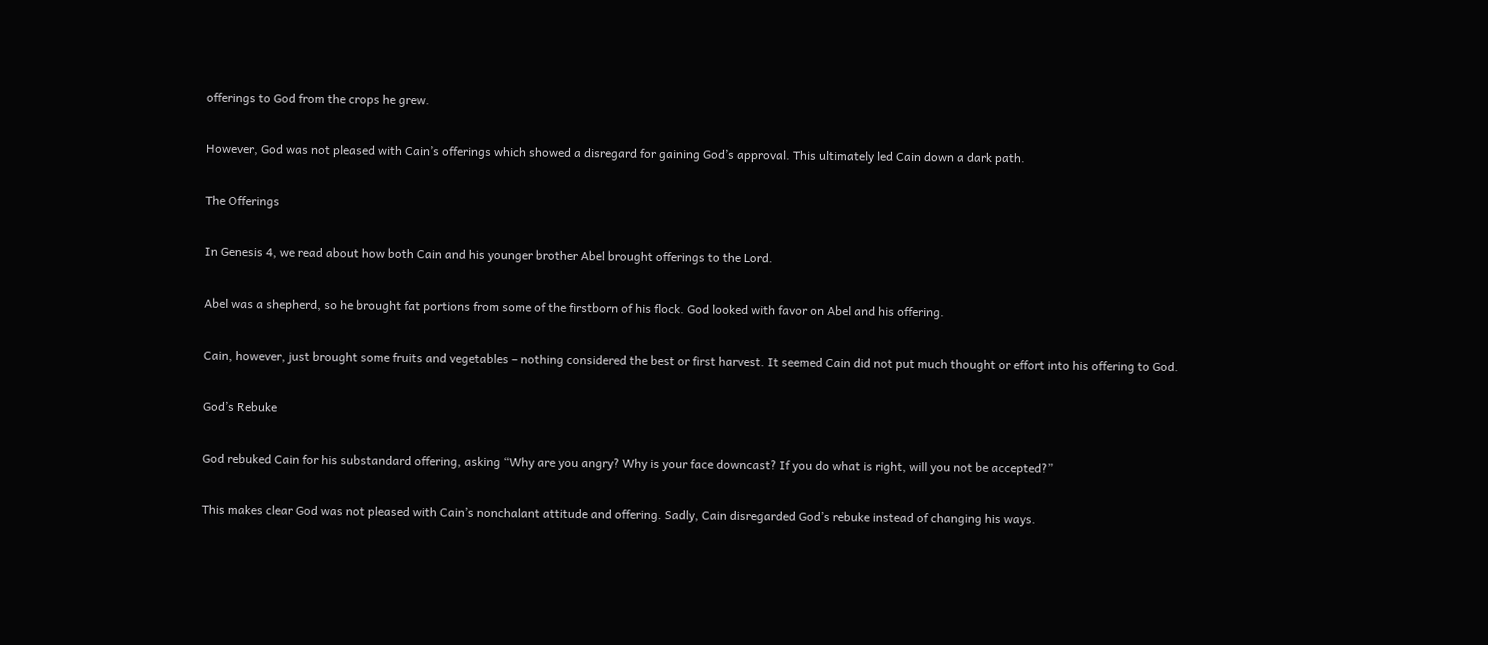offerings to God from the crops he grew.

However, God was not pleased with Cain’s offerings which showed a disregard for gaining God’s approval. This ultimately led Cain down a dark path.

The Offerings

In Genesis 4, we read about how both Cain and his younger brother Abel brought offerings to the Lord.

Abel was a shepherd, so he brought fat portions from some of the firstborn of his flock. God looked with favor on Abel and his offering.

Cain, however, just brought some fruits and vegetables – nothing considered the best or first harvest. It seemed Cain did not put much thought or effort into his offering to God.

God’s Rebuke

God rebuked Cain for his substandard offering, asking “Why are you angry? Why is your face downcast? If you do what is right, will you not be accepted?”

This makes clear God was not pleased with Cain’s nonchalant attitude and offering. Sadly, Cain disregarded God’s rebuke instead of changing his ways.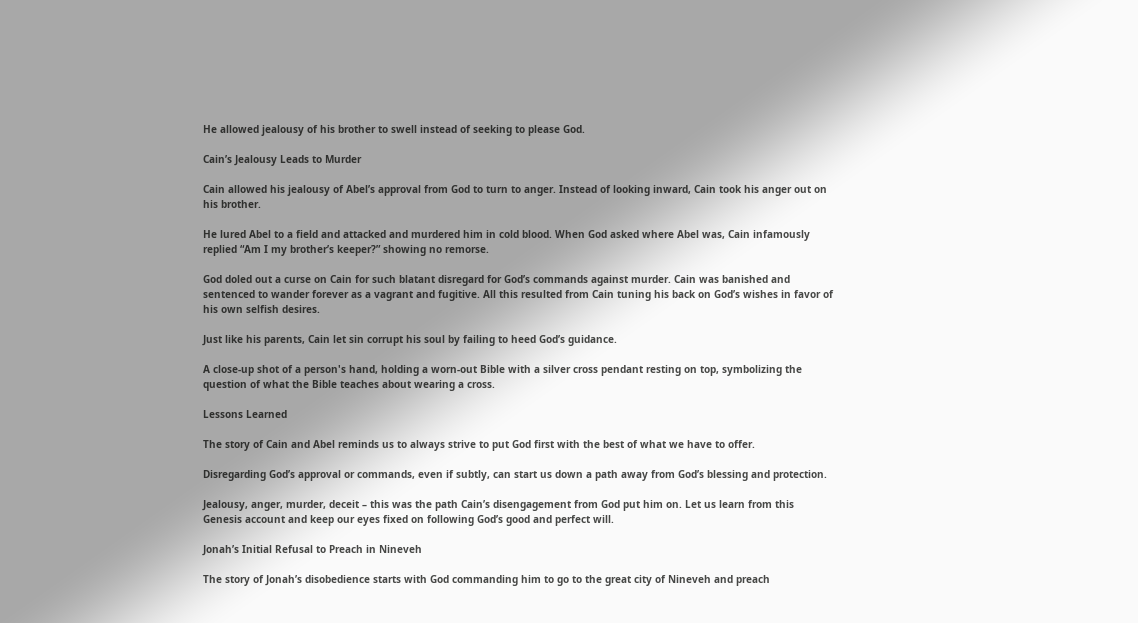He allowed jealousy of his brother to swell instead of seeking to please God.

Cain’s Jealousy Leads to Murder

Cain allowed his jealousy of Abel’s approval from God to turn to anger. Instead of looking inward, Cain took his anger out on his brother.

He lured Abel to a field and attacked and murdered him in cold blood. When God asked where Abel was, Cain infamously replied “Am I my brother’s keeper?” showing no remorse.

God doled out a curse on Cain for such blatant disregard for God’s commands against murder. Cain was banished and sentenced to wander forever as a vagrant and fugitive. All this resulted from Cain tuning his back on God’s wishes in favor of his own selfish desires.

Just like his parents, Cain let sin corrupt his soul by failing to heed God’s guidance.

A close-up shot of a person's hand, holding a worn-out Bible with a silver cross pendant resting on top, symbolizing the question of what the Bible teaches about wearing a cross.

Lessons Learned

The story of Cain and Abel reminds us to always strive to put God first with the best of what we have to offer.

Disregarding God’s approval or commands, even if subtly, can start us down a path away from God’s blessing and protection.

Jealousy, anger, murder, deceit – this was the path Cain’s disengagement from God put him on. Let us learn from this Genesis account and keep our eyes fixed on following God’s good and perfect will.

Jonah’s Initial Refusal to Preach in Nineveh

The story of Jonah’s disobedience starts with God commanding him to go to the great city of Nineveh and preach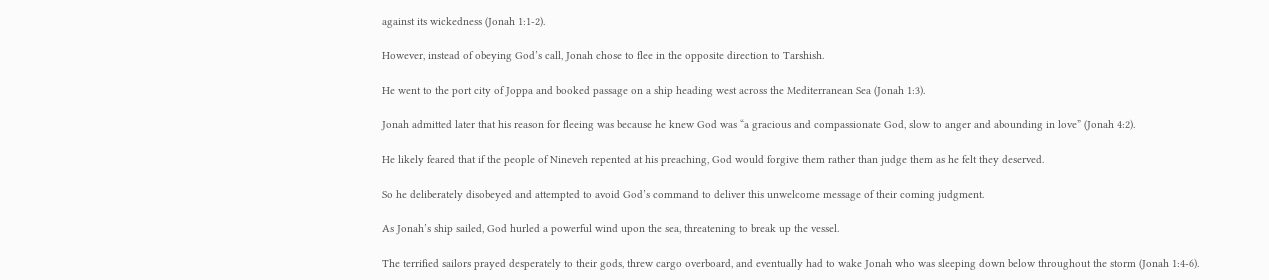against its wickedness (Jonah 1:1-2).

However, instead of obeying God’s call, Jonah chose to flee in the opposite direction to Tarshish.

He went to the port city of Joppa and booked passage on a ship heading west across the Mediterranean Sea (Jonah 1:3).

Jonah admitted later that his reason for fleeing was because he knew God was “a gracious and compassionate God, slow to anger and abounding in love” (Jonah 4:2).

He likely feared that if the people of Nineveh repented at his preaching, God would forgive them rather than judge them as he felt they deserved.

So he deliberately disobeyed and attempted to avoid God’s command to deliver this unwelcome message of their coming judgment.

As Jonah’s ship sailed, God hurled a powerful wind upon the sea, threatening to break up the vessel.

The terrified sailors prayed desperately to their gods, threw cargo overboard, and eventually had to wake Jonah who was sleeping down below throughout the storm (Jonah 1:4-6).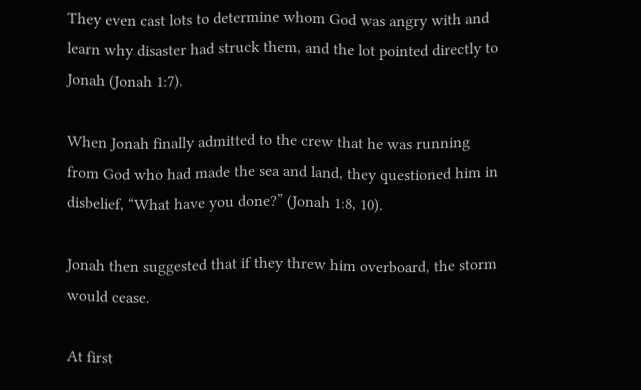They even cast lots to determine whom God was angry with and learn why disaster had struck them, and the lot pointed directly to Jonah (Jonah 1:7).

When Jonah finally admitted to the crew that he was running from God who had made the sea and land, they questioned him in disbelief, “What have you done?” (Jonah 1:8, 10).

Jonah then suggested that if they threw him overboard, the storm would cease.

At first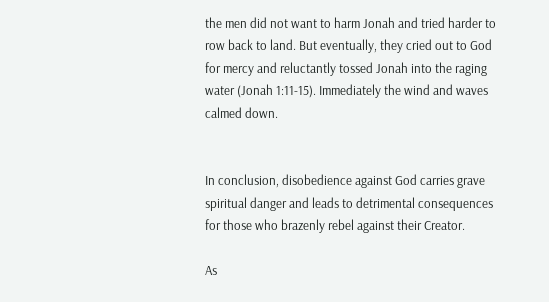the men did not want to harm Jonah and tried harder to row back to land. But eventually, they cried out to God for mercy and reluctantly tossed Jonah into the raging water (Jonah 1:11-15). Immediately the wind and waves calmed down.


In conclusion, disobedience against God carries grave spiritual danger and leads to detrimental consequences for those who brazenly rebel against their Creator.

As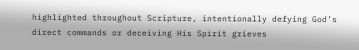highlighted throughout Scripture, intentionally defying God’s direct commands or deceiving His Spirit grieves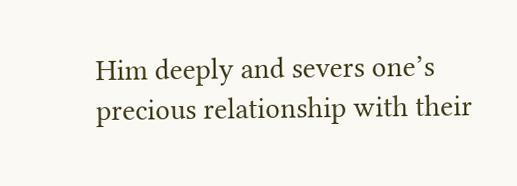Him deeply and severs one’s precious relationship with their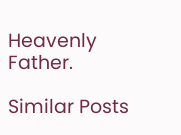Heavenly Father.

Similar Posts